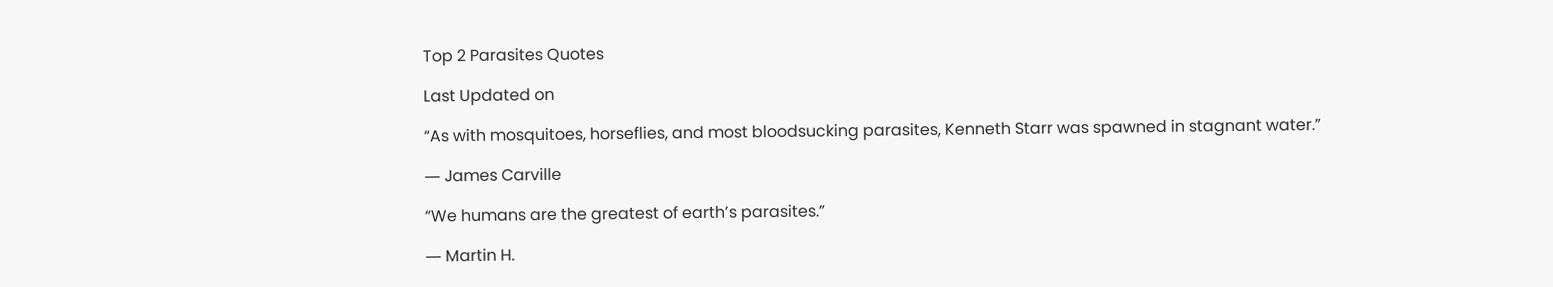Top 2 Parasites Quotes

Last Updated on

“As with mosquitoes, horseflies, and most bloodsucking parasites, Kenneth Starr was spawned in stagnant water.”

― James Carville

“We humans are the greatest of earth’s parasites.”

― Martin H.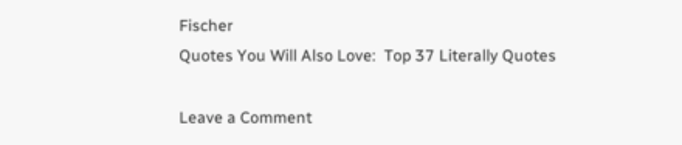Fischer
Quotes You Will Also Love:  Top 37 Literally Quotes

Leave a Comment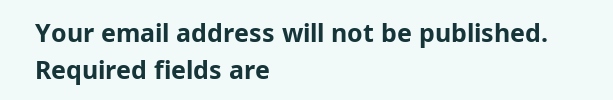Your email address will not be published. Required fields are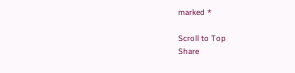marked *

Scroll to Top
Share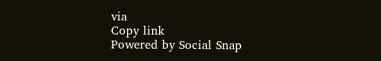via
Copy link
Powered by Social Snap